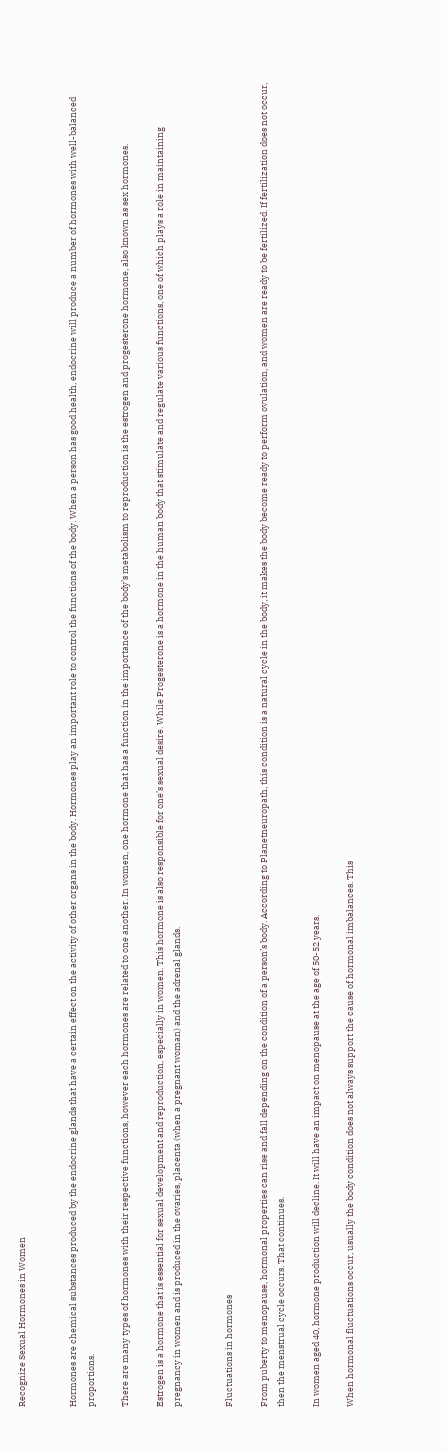Recognize Sexual Hormones in Women


Hormones are chemical substances produced by the endocrine glands that have a certain effect on the activity of other organs in the body. Hormones play an important role to control the functions of the body. When a person has good health, endocrine will produce a number of hormones with well-balanced proportions.

There are many types of hormones with their respective functions, however each hormones are related to one another. In women, one hormone that has a function in the importance of the body’s metabolism to reproduction is the estrogen and progesterone hormone, also known as sex hormones.

Estrogen is a hormone that is essential for sexual development and reproduction, especially in women. This hormone is also responsible for one’s sexual desire. While Progesterone is a hormone in the human body that stimulate and regulate various functions, one of which plays a role in maintaining pregnancy in women and is produced in the ovaries, placenta (when a pregnant woman) and the adrenal glands.


Fluctuations in hormones

From puberty to menopause, hormonal properties can rise and fall depending on the condition of a person’s body. According to Planetneuropath, this condition is a natural cycle in the body, it makes the body become ready to perform ovulation, and women are ready to be fertilized. If fertilization does not occur, then the menstrual cycle occurs. That continues.

In women aged 40, hormone production will decline. It will have an impact on menopause at the age of 50-52 years.

When hormonal fluctuations occur, usually the body condition does not always support the cause of hormonal imbalances. This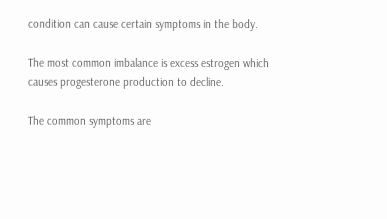condition can cause certain symptoms in the body.

The most common imbalance is excess estrogen which causes progesterone production to decline.

The common symptoms are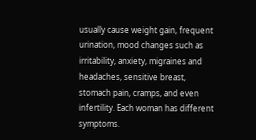usually cause weight gain, frequent urination, mood changes such as irritability, anxiety, migraines and headaches, sensitive breast, stomach pain, cramps, and even infertility. Each woman has different symptoms.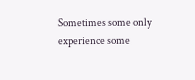Sometimes some only experience some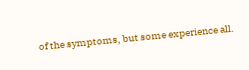of the symptoms, but some experience all.